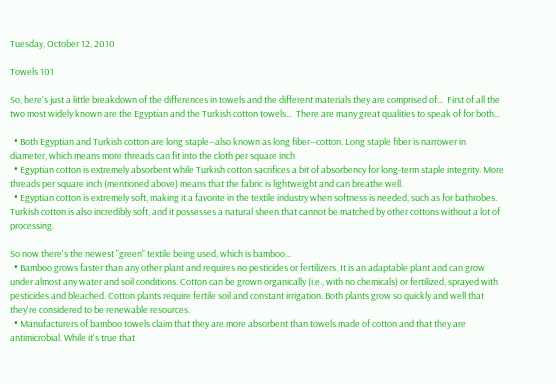Tuesday, October 12, 2010

Towels 101

So, here's just a little breakdown of the differences in towels and the different materials they are comprised of...  First of all the two most widely known are the Egyptian and the Turkish cotton towels...  There are many great qualities to speak of for both...

  • Both Egyptian and Turkish cotton are long staple--also known as long fiber--cotton. Long staple fiber is narrower in diameter, which means more threads can fit into the cloth per square inch
  • Egyptian cotton is extremely absorbent while Turkish cotton sacrifices a bit of absorbency for long-term staple integrity. More threads per square inch (mentioned above) means that the fabric is lightweight and can breathe well.
  • Egyptian cotton is extremely soft, making it a favorite in the textile industry when softness is needed, such as for bathrobes. Turkish cotton is also incredibly soft, and it possesses a natural sheen that cannot be matched by other cottons without a lot of processing.

So now there's the newest "green" textile being used, which is bamboo...
  • Bamboo grows faster than any other plant and requires no pesticides or fertilizers. It is an adaptable plant and can grow under almost any water and soil conditions. Cotton can be grown organically (i.e., with no chemicals) or fertilized, sprayed with pesticides and bleached. Cotton plants require fertile soil and constant irrigation. Both plants grow so quickly and well that they're considered to be renewable resources.
  • Manufacturers of bamboo towels claim that they are more absorbent than towels made of cotton and that they are antimicrobial. While it's true that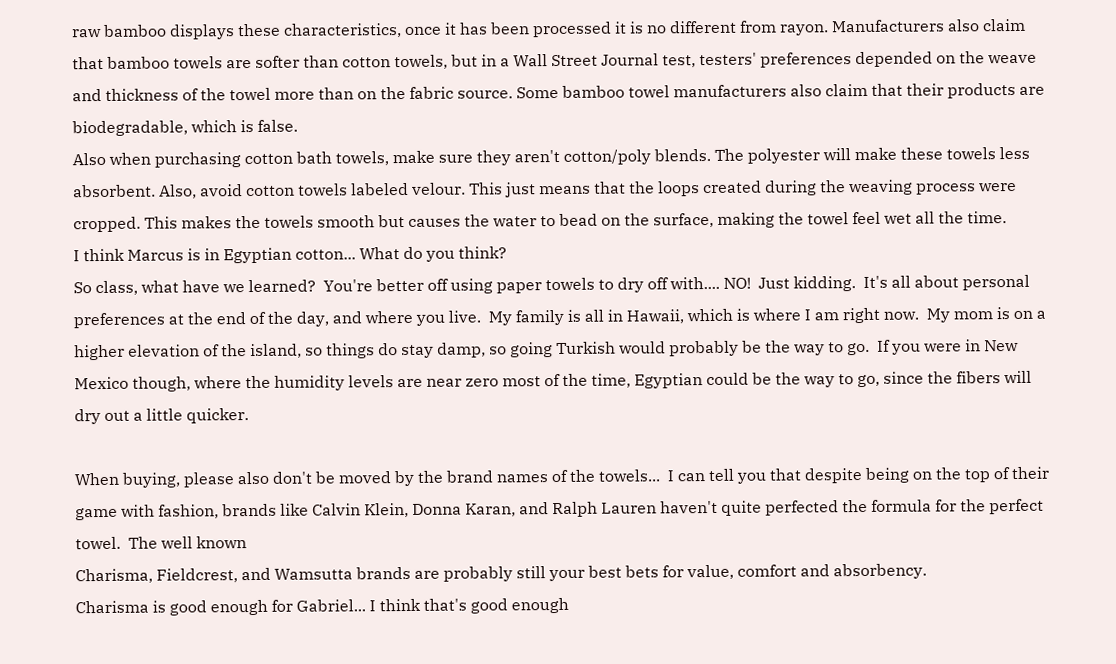raw bamboo displays these characteristics, once it has been processed it is no different from rayon. Manufacturers also claim that bamboo towels are softer than cotton towels, but in a Wall Street Journal test, testers' preferences depended on the weave and thickness of the towel more than on the fabric source. Some bamboo towel manufacturers also claim that their products are biodegradable, which is false.
Also when purchasing cotton bath towels, make sure they aren't cotton/poly blends. The polyester will make these towels less absorbent. Also, avoid cotton towels labeled velour. This just means that the loops created during the weaving process were cropped. This makes the towels smooth but causes the water to bead on the surface, making the towel feel wet all the time.
I think Marcus is in Egyptian cotton... What do you think?
So class, what have we learned?  You're better off using paper towels to dry off with.... NO!  Just kidding.  It's all about personal preferences at the end of the day, and where you live.  My family is all in Hawaii, which is where I am right now.  My mom is on a higher elevation of the island, so things do stay damp, so going Turkish would probably be the way to go.  If you were in New Mexico though, where the humidity levels are near zero most of the time, Egyptian could be the way to go, since the fibers will dry out a little quicker.

When buying, please also don't be moved by the brand names of the towels...  I can tell you that despite being on the top of their game with fashion, brands like Calvin Klein, Donna Karan, and Ralph Lauren haven't quite perfected the formula for the perfect towel.  The well known
Charisma, Fieldcrest, and Wamsutta brands are probably still your best bets for value, comfort and absorbency.
Charisma is good enough for Gabriel... I think that's good enough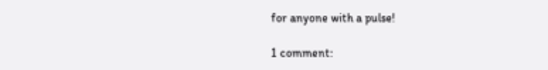for anyone with a pulse!

1 comment: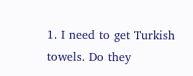1. I need to get Turkish towels. Do they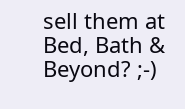sell them at Bed, Bath & Beyond? ;-)